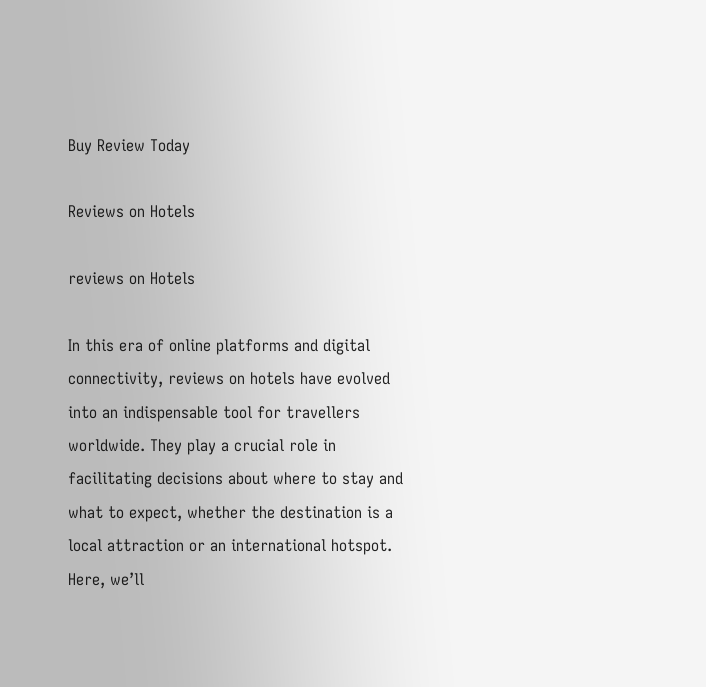Buy Review Today

Reviews on Hotels

reviews on Hotels

In this era of online platforms and digital connectivity, reviews on hotels have evolved into an indispensable tool for travellers worldwide. They play a crucial role in facilitating decisions about where to stay and what to expect, whether the destination is a local attraction or an international hotspot. Here, we’ll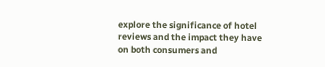explore the significance of hotel reviews and the impact they have on both consumers and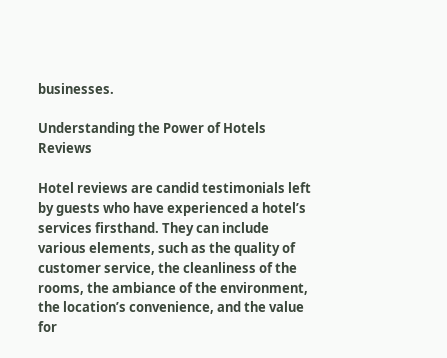businesses.

Understanding the Power of Hotels Reviews

Hotel reviews are candid testimonials left by guests who have experienced a hotel’s services firsthand. They can include various elements, such as the quality of customer service, the cleanliness of the rooms, the ambiance of the environment, the location’s convenience, and the value for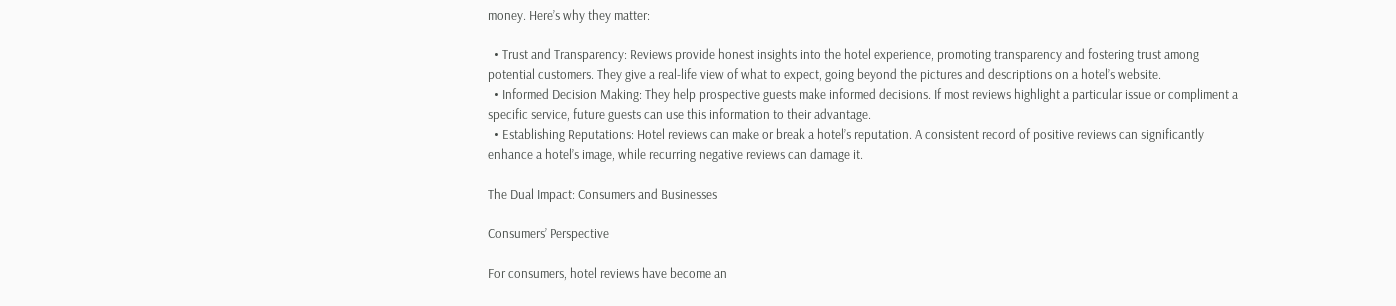money. Here’s why they matter:

  • Trust and Transparency: Reviews provide honest insights into the hotel experience, promoting transparency and fostering trust among potential customers. They give a real-life view of what to expect, going beyond the pictures and descriptions on a hotel’s website.
  • Informed Decision Making: They help prospective guests make informed decisions. If most reviews highlight a particular issue or compliment a specific service, future guests can use this information to their advantage.
  • Establishing Reputations: Hotel reviews can make or break a hotel’s reputation. A consistent record of positive reviews can significantly enhance a hotel’s image, while recurring negative reviews can damage it.

The Dual Impact: Consumers and Businesses

Consumers’ Perspective

For consumers, hotel reviews have become an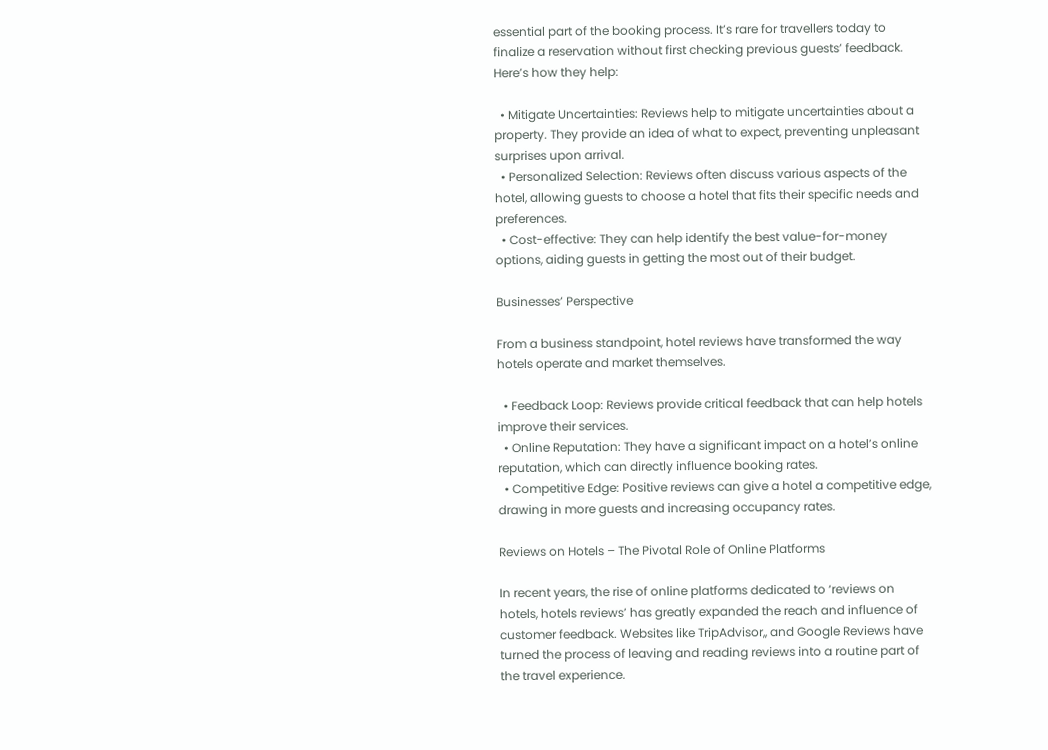essential part of the booking process. It’s rare for travellers today to finalize a reservation without first checking previous guests’ feedback. Here’s how they help:

  • Mitigate Uncertainties: Reviews help to mitigate uncertainties about a property. They provide an idea of what to expect, preventing unpleasant surprises upon arrival.
  • Personalized Selection: Reviews often discuss various aspects of the hotel, allowing guests to choose a hotel that fits their specific needs and preferences.
  • Cost-effective: They can help identify the best value-for-money options, aiding guests in getting the most out of their budget.

Businesses’ Perspective

From a business standpoint, hotel reviews have transformed the way hotels operate and market themselves.

  • Feedback Loop: Reviews provide critical feedback that can help hotels improve their services.
  • Online Reputation: They have a significant impact on a hotel’s online reputation, which can directly influence booking rates.
  • Competitive Edge: Positive reviews can give a hotel a competitive edge, drawing in more guests and increasing occupancy rates.

Reviews on Hotels – The Pivotal Role of Online Platforms

In recent years, the rise of online platforms dedicated to ‘reviews on hotels, hotels reviews’ has greatly expanded the reach and influence of customer feedback. Websites like TripAdvisor,, and Google Reviews have turned the process of leaving and reading reviews into a routine part of the travel experience.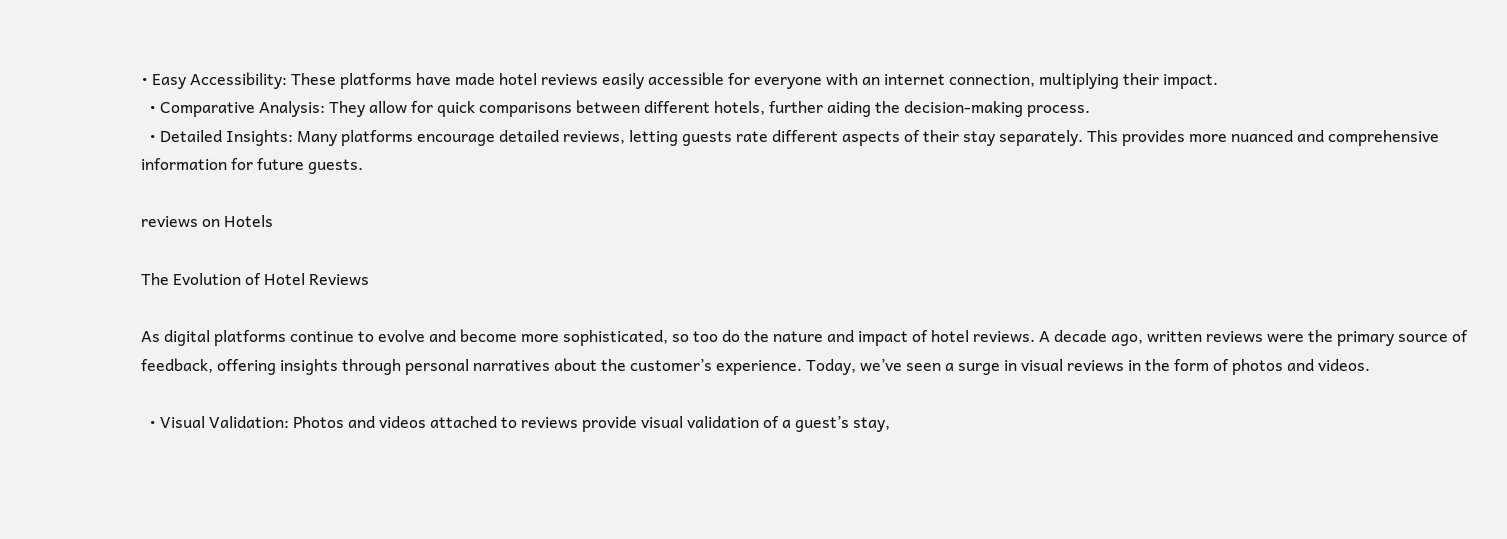• Easy Accessibility: These platforms have made hotel reviews easily accessible for everyone with an internet connection, multiplying their impact.
  • Comparative Analysis: They allow for quick comparisons between different hotels, further aiding the decision-making process.
  • Detailed Insights: Many platforms encourage detailed reviews, letting guests rate different aspects of their stay separately. This provides more nuanced and comprehensive information for future guests.

reviews on Hotels

The Evolution of Hotel Reviews

As digital platforms continue to evolve and become more sophisticated, so too do the nature and impact of hotel reviews. A decade ago, written reviews were the primary source of feedback, offering insights through personal narratives about the customer’s experience. Today, we’ve seen a surge in visual reviews in the form of photos and videos.

  • Visual Validation: Photos and videos attached to reviews provide visual validation of a guest’s stay,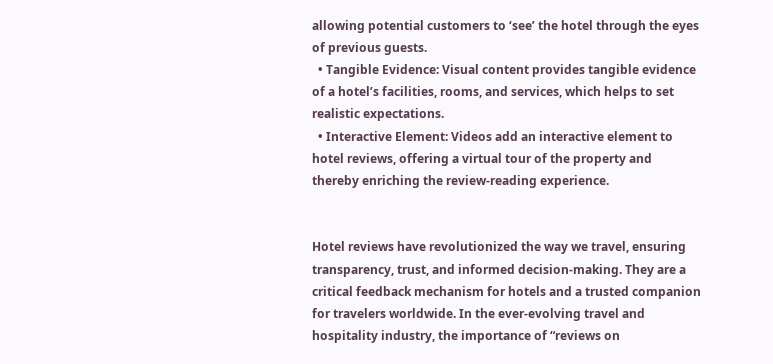allowing potential customers to ‘see’ the hotel through the eyes of previous guests.
  • Tangible Evidence: Visual content provides tangible evidence of a hotel’s facilities, rooms, and services, which helps to set realistic expectations.
  • Interactive Element: Videos add an interactive element to hotel reviews, offering a virtual tour of the property and thereby enriching the review-reading experience.


Hotel reviews have revolutionized the way we travel, ensuring transparency, trust, and informed decision-making. They are a critical feedback mechanism for hotels and a trusted companion for travelers worldwide. In the ever-evolving travel and hospitality industry, the importance of “reviews on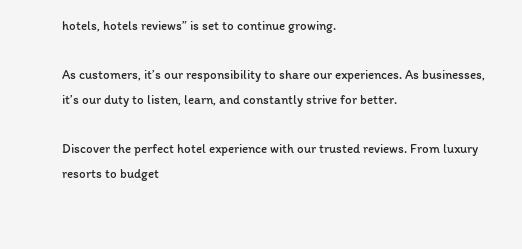hotels, hotels reviews” is set to continue growing.

As customers, it’s our responsibility to share our experiences. As businesses, it’s our duty to listen, learn, and constantly strive for better.

Discover the perfect hotel experience with our trusted reviews. From luxury resorts to budget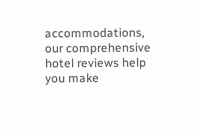accommodations, our comprehensive hotel reviews help you make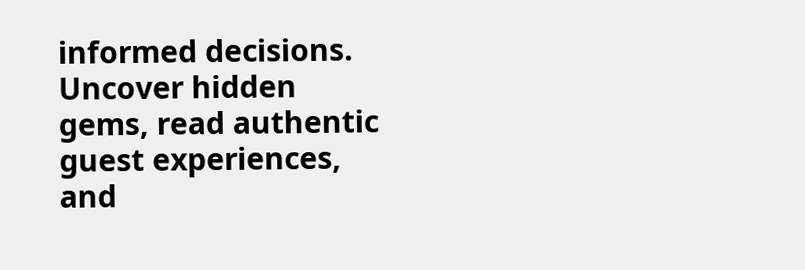informed decisions. Uncover hidden gems, read authentic guest experiences, and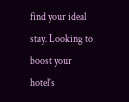find your ideal stay. Looking to boost your hotel’s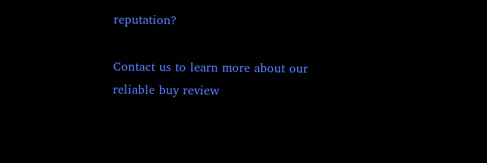reputation?

Contact us to learn more about our reliable buy review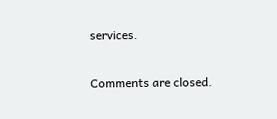services.

Comments are closed.